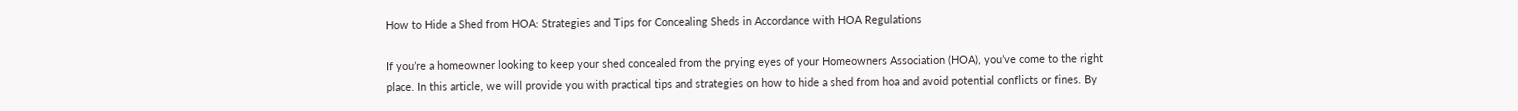How to Hide a Shed from HOA: Strategies and Tips for Concealing Sheds in Accordance with HOA Regulations

If you’re a homeowner looking to keep your shed concealed from the prying eyes of your Homeowners Association (HOA), you’ve come to the right place. In this article, we will provide you with practical tips and strategies on how to hide a shed from hoa and avoid potential conflicts or fines. By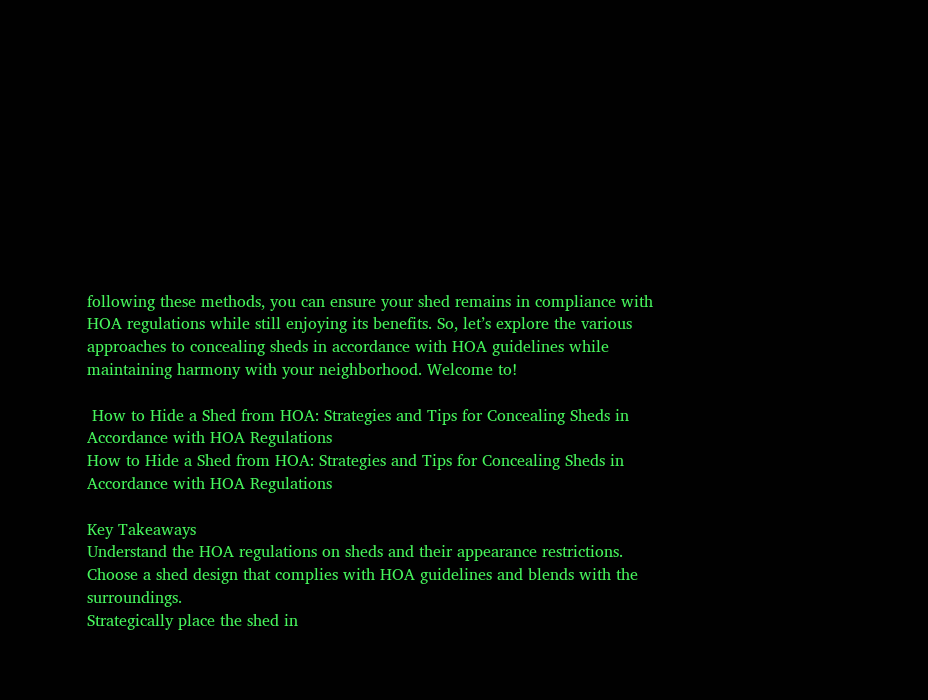following these methods, you can ensure your shed remains in compliance with HOA regulations while still enjoying its benefits. So, let’s explore the various approaches to concealing sheds in accordance with HOA guidelines while maintaining harmony with your neighborhood. Welcome to!

 How to Hide a Shed from HOA: Strategies and Tips for Concealing Sheds in Accordance with HOA Regulations
How to Hide a Shed from HOA: Strategies and Tips for Concealing Sheds in Accordance with HOA Regulations

Key Takeaways
Understand the HOA regulations on sheds and their appearance restrictions.
Choose a shed design that complies with HOA guidelines and blends with the surroundings.
Strategically place the shed in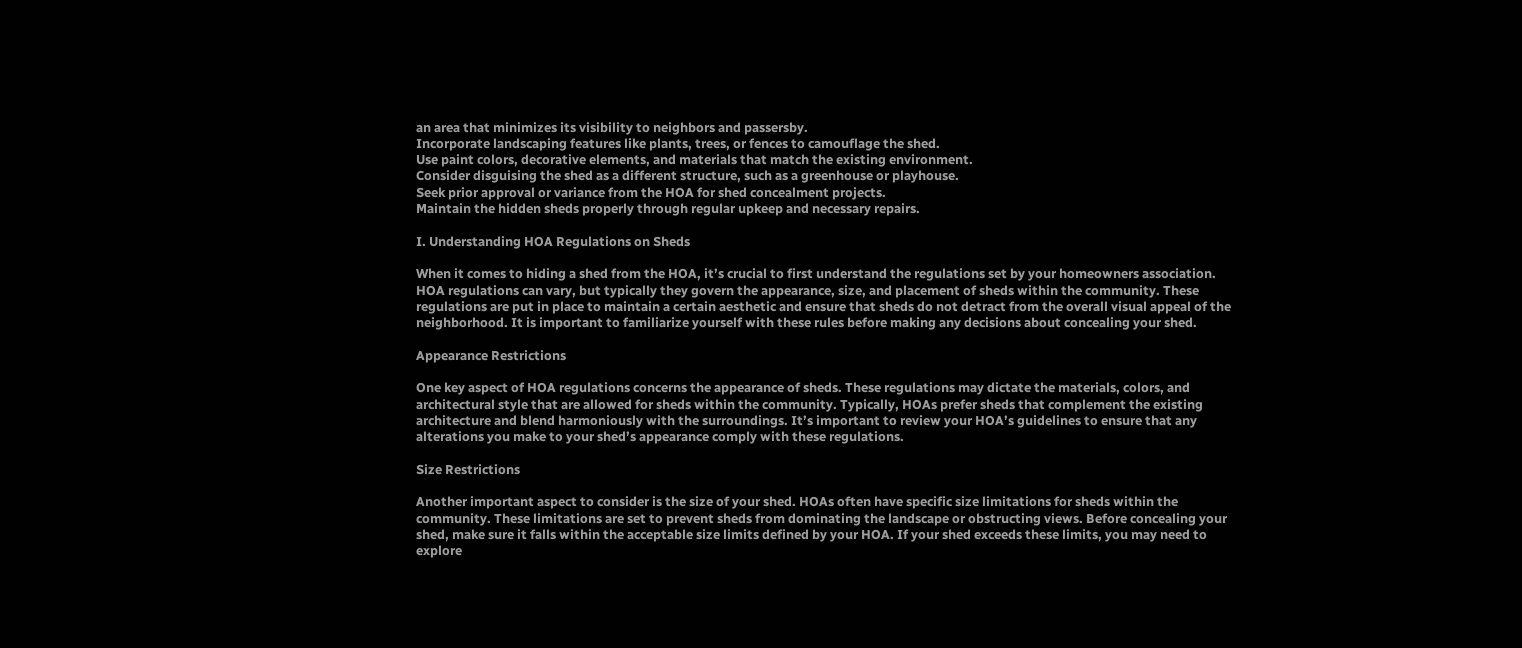an area that minimizes its visibility to neighbors and passersby.
Incorporate landscaping features like plants, trees, or fences to camouflage the shed.
Use paint colors, decorative elements, and materials that match the existing environment.
Consider disguising the shed as a different structure, such as a greenhouse or playhouse.
Seek prior approval or variance from the HOA for shed concealment projects.
Maintain the hidden sheds properly through regular upkeep and necessary repairs.

I. Understanding HOA Regulations on Sheds

When it comes to hiding a shed from the HOA, it’s crucial to first understand the regulations set by your homeowners association. HOA regulations can vary, but typically they govern the appearance, size, and placement of sheds within the community. These regulations are put in place to maintain a certain aesthetic and ensure that sheds do not detract from the overall visual appeal of the neighborhood. It is important to familiarize yourself with these rules before making any decisions about concealing your shed.

Appearance Restrictions

One key aspect of HOA regulations concerns the appearance of sheds. These regulations may dictate the materials, colors, and architectural style that are allowed for sheds within the community. Typically, HOAs prefer sheds that complement the existing architecture and blend harmoniously with the surroundings. It’s important to review your HOA’s guidelines to ensure that any alterations you make to your shed’s appearance comply with these regulations.

Size Restrictions

Another important aspect to consider is the size of your shed. HOAs often have specific size limitations for sheds within the community. These limitations are set to prevent sheds from dominating the landscape or obstructing views. Before concealing your shed, make sure it falls within the acceptable size limits defined by your HOA. If your shed exceeds these limits, you may need to explore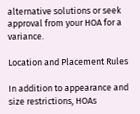alternative solutions or seek approval from your HOA for a variance.

Location and Placement Rules

In addition to appearance and size restrictions, HOAs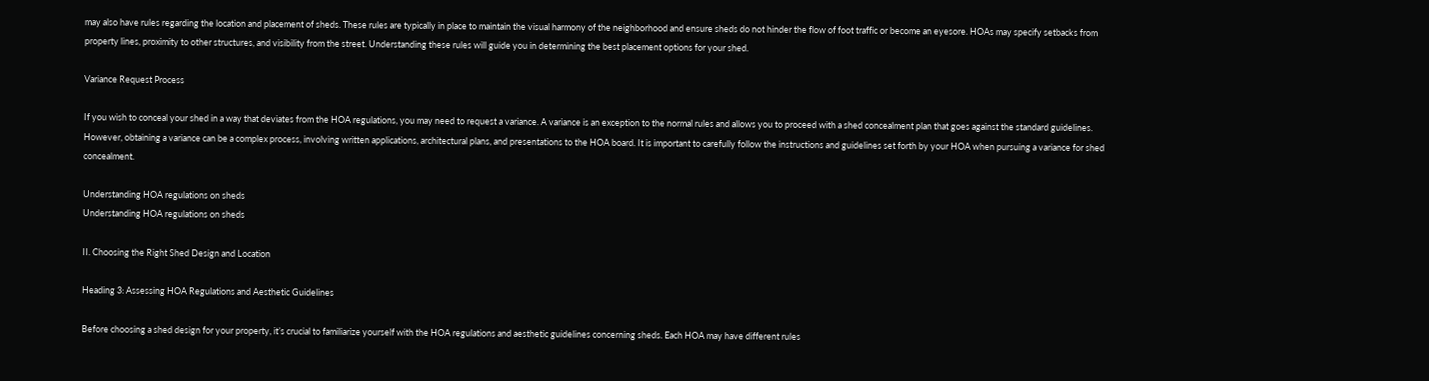may also have rules regarding the location and placement of sheds. These rules are typically in place to maintain the visual harmony of the neighborhood and ensure sheds do not hinder the flow of foot traffic or become an eyesore. HOAs may specify setbacks from property lines, proximity to other structures, and visibility from the street. Understanding these rules will guide you in determining the best placement options for your shed.

Variance Request Process

If you wish to conceal your shed in a way that deviates from the HOA regulations, you may need to request a variance. A variance is an exception to the normal rules and allows you to proceed with a shed concealment plan that goes against the standard guidelines. However, obtaining a variance can be a complex process, involving written applications, architectural plans, and presentations to the HOA board. It is important to carefully follow the instructions and guidelines set forth by your HOA when pursuing a variance for shed concealment.

Understanding HOA regulations on sheds
Understanding HOA regulations on sheds

II. Choosing the Right Shed Design and Location

Heading 3: Assessing HOA Regulations and Aesthetic Guidelines

Before choosing a shed design for your property, it’s crucial to familiarize yourself with the HOA regulations and aesthetic guidelines concerning sheds. Each HOA may have different rules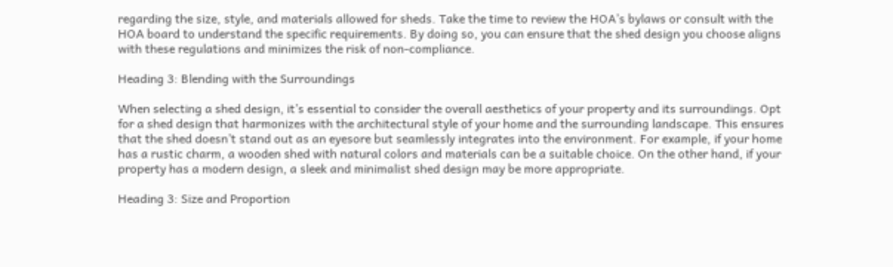regarding the size, style, and materials allowed for sheds. Take the time to review the HOA’s bylaws or consult with the HOA board to understand the specific requirements. By doing so, you can ensure that the shed design you choose aligns with these regulations and minimizes the risk of non-compliance.

Heading 3: Blending with the Surroundings

When selecting a shed design, it’s essential to consider the overall aesthetics of your property and its surroundings. Opt for a shed design that harmonizes with the architectural style of your home and the surrounding landscape. This ensures that the shed doesn’t stand out as an eyesore but seamlessly integrates into the environment. For example, if your home has a rustic charm, a wooden shed with natural colors and materials can be a suitable choice. On the other hand, if your property has a modern design, a sleek and minimalist shed design may be more appropriate.

Heading 3: Size and Proportion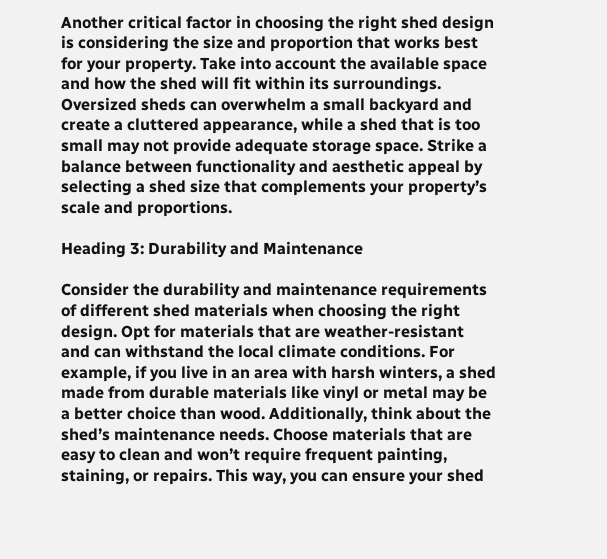Another critical factor in choosing the right shed design is considering the size and proportion that works best for your property. Take into account the available space and how the shed will fit within its surroundings. Oversized sheds can overwhelm a small backyard and create a cluttered appearance, while a shed that is too small may not provide adequate storage space. Strike a balance between functionality and aesthetic appeal by selecting a shed size that complements your property’s scale and proportions.

Heading 3: Durability and Maintenance

Consider the durability and maintenance requirements of different shed materials when choosing the right design. Opt for materials that are weather-resistant and can withstand the local climate conditions. For example, if you live in an area with harsh winters, a shed made from durable materials like vinyl or metal may be a better choice than wood. Additionally, think about the shed’s maintenance needs. Choose materials that are easy to clean and won’t require frequent painting, staining, or repairs. This way, you can ensure your shed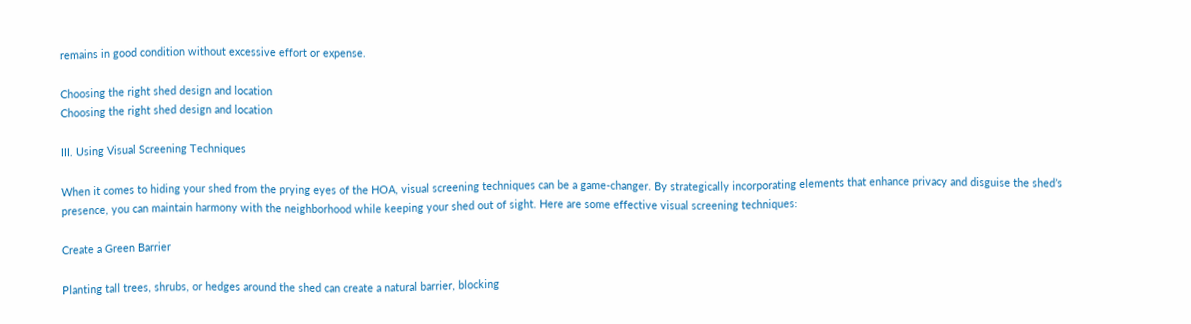remains in good condition without excessive effort or expense.

Choosing the right shed design and location
Choosing the right shed design and location

III. Using Visual Screening Techniques

When it comes to hiding your shed from the prying eyes of the HOA, visual screening techniques can be a game-changer. By strategically incorporating elements that enhance privacy and disguise the shed’s presence, you can maintain harmony with the neighborhood while keeping your shed out of sight. Here are some effective visual screening techniques:

Create a Green Barrier

Planting tall trees, shrubs, or hedges around the shed can create a natural barrier, blocking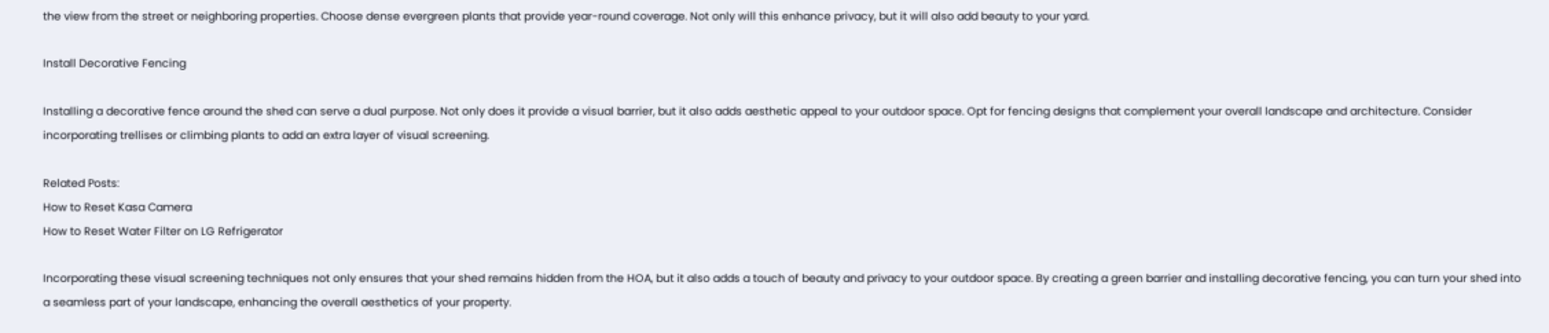the view from the street or neighboring properties. Choose dense evergreen plants that provide year-round coverage. Not only will this enhance privacy, but it will also add beauty to your yard.

Install Decorative Fencing

Installing a decorative fence around the shed can serve a dual purpose. Not only does it provide a visual barrier, but it also adds aesthetic appeal to your outdoor space. Opt for fencing designs that complement your overall landscape and architecture. Consider incorporating trellises or climbing plants to add an extra layer of visual screening.

Related Posts:
How to Reset Kasa Camera
How to Reset Water Filter on LG Refrigerator

Incorporating these visual screening techniques not only ensures that your shed remains hidden from the HOA, but it also adds a touch of beauty and privacy to your outdoor space. By creating a green barrier and installing decorative fencing, you can turn your shed into a seamless part of your landscape, enhancing the overall aesthetics of your property.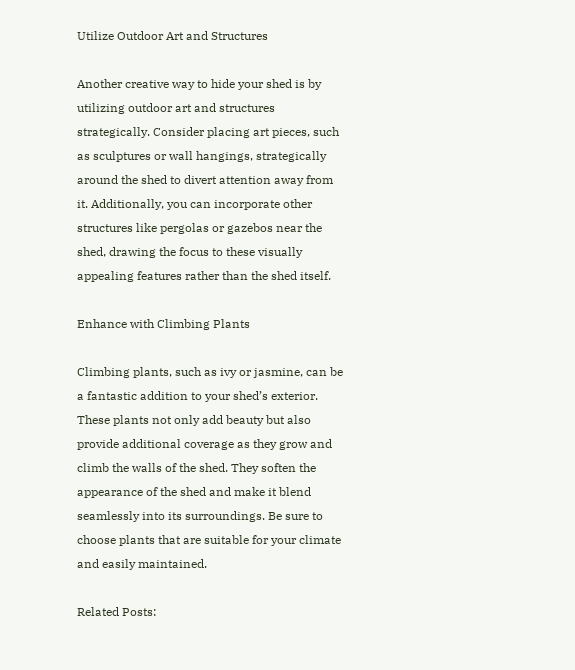Utilize Outdoor Art and Structures

Another creative way to hide your shed is by utilizing outdoor art and structures strategically. Consider placing art pieces, such as sculptures or wall hangings, strategically around the shed to divert attention away from it. Additionally, you can incorporate other structures like pergolas or gazebos near the shed, drawing the focus to these visually appealing features rather than the shed itself.

Enhance with Climbing Plants

Climbing plants, such as ivy or jasmine, can be a fantastic addition to your shed’s exterior. These plants not only add beauty but also provide additional coverage as they grow and climb the walls of the shed. They soften the appearance of the shed and make it blend seamlessly into its surroundings. Be sure to choose plants that are suitable for your climate and easily maintained.

Related Posts: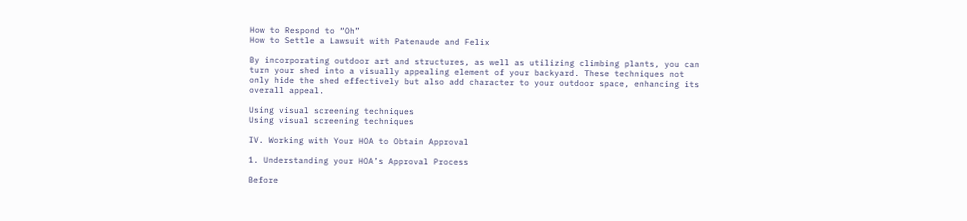How to Respond to “Oh”
How to Settle a Lawsuit with Patenaude and Felix

By incorporating outdoor art and structures, as well as utilizing climbing plants, you can turn your shed into a visually appealing element of your backyard. These techniques not only hide the shed effectively but also add character to your outdoor space, enhancing its overall appeal.

Using visual screening techniques
Using visual screening techniques

IV. Working with Your HOA to Obtain Approval

1. Understanding your HOA’s Approval Process

Before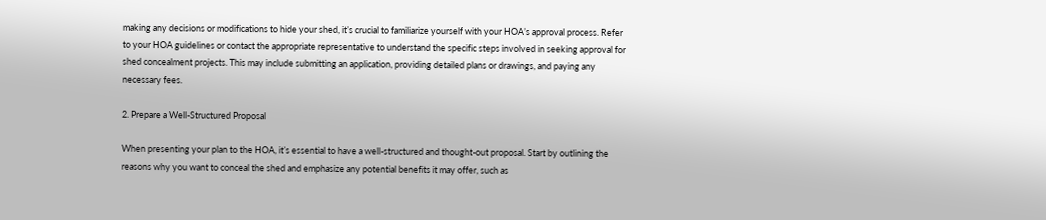making any decisions or modifications to hide your shed, it’s crucial to familiarize yourself with your HOA’s approval process. Refer to your HOA guidelines or contact the appropriate representative to understand the specific steps involved in seeking approval for shed concealment projects. This may include submitting an application, providing detailed plans or drawings, and paying any necessary fees.

2. Prepare a Well-Structured Proposal

When presenting your plan to the HOA, it’s essential to have a well-structured and thought-out proposal. Start by outlining the reasons why you want to conceal the shed and emphasize any potential benefits it may offer, such as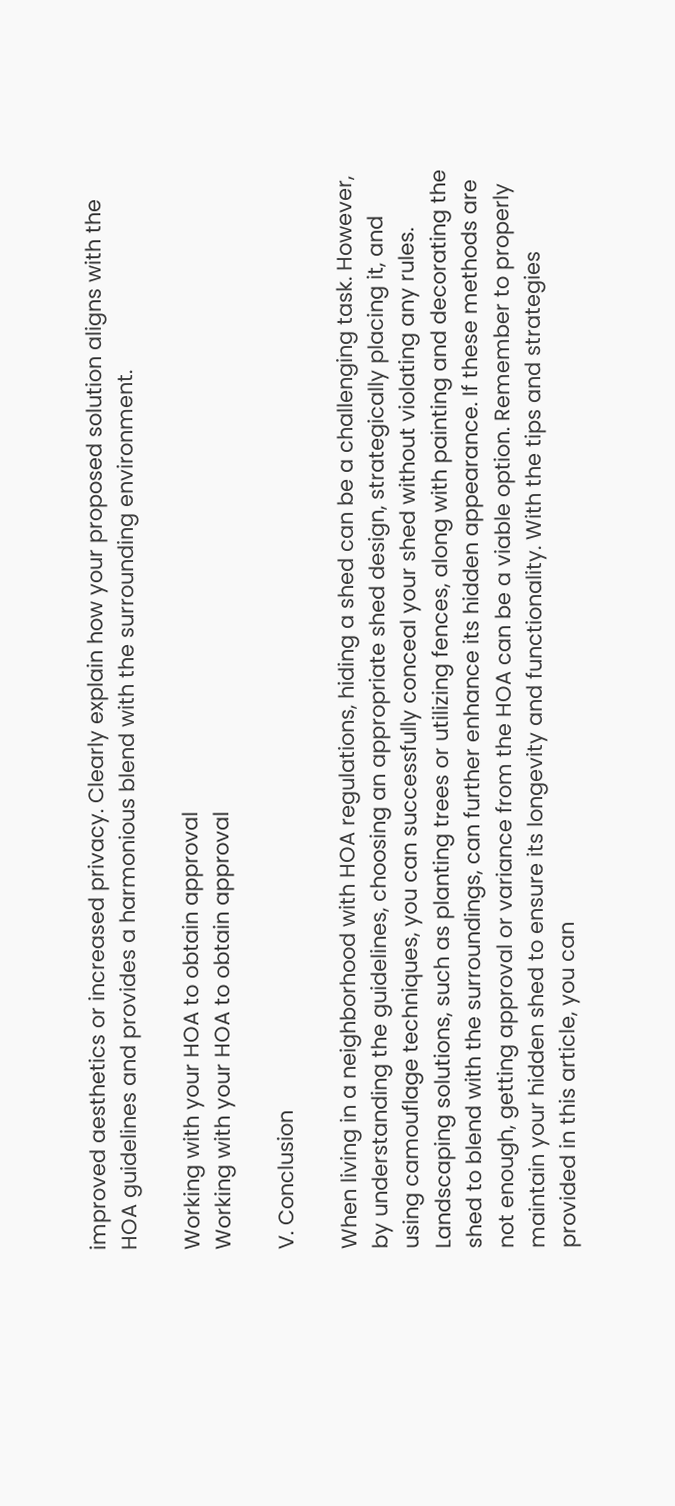improved aesthetics or increased privacy. Clearly explain how your proposed solution aligns with the HOA guidelines and provides a harmonious blend with the surrounding environment.

Working with your HOA to obtain approval
Working with your HOA to obtain approval

V. Conclusion

When living in a neighborhood with HOA regulations, hiding a shed can be a challenging task. However, by understanding the guidelines, choosing an appropriate shed design, strategically placing it, and using camouflage techniques, you can successfully conceal your shed without violating any rules. Landscaping solutions, such as planting trees or utilizing fences, along with painting and decorating the shed to blend with the surroundings, can further enhance its hidden appearance. If these methods are not enough, getting approval or variance from the HOA can be a viable option. Remember to properly maintain your hidden shed to ensure its longevity and functionality. With the tips and strategies provided in this article, you can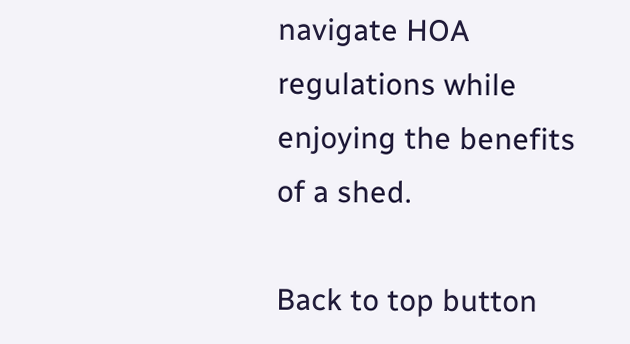navigate HOA regulations while enjoying the benefits of a shed.

Back to top button